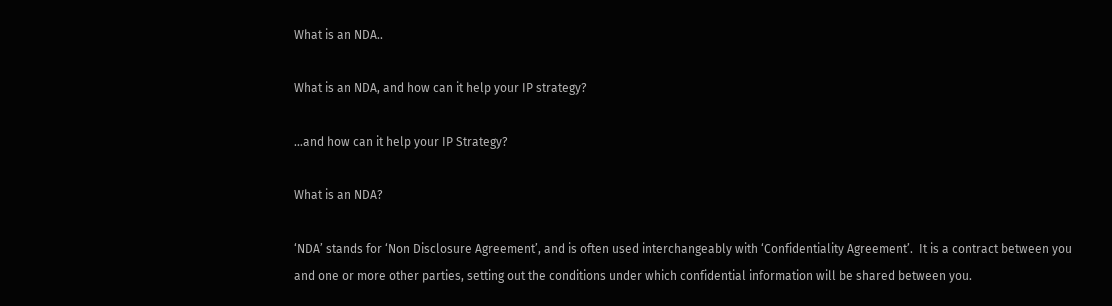What is an NDA..

What is an NDA, and how can it help your IP strategy?

…and how can it help your IP Strategy?

What is an NDA?

‘NDA’ stands for ‘Non Disclosure Agreement’, and is often used interchangeably with ‘Confidentiality Agreement’.  It is a contract between you and one or more other parties, setting out the conditions under which confidential information will be shared between you.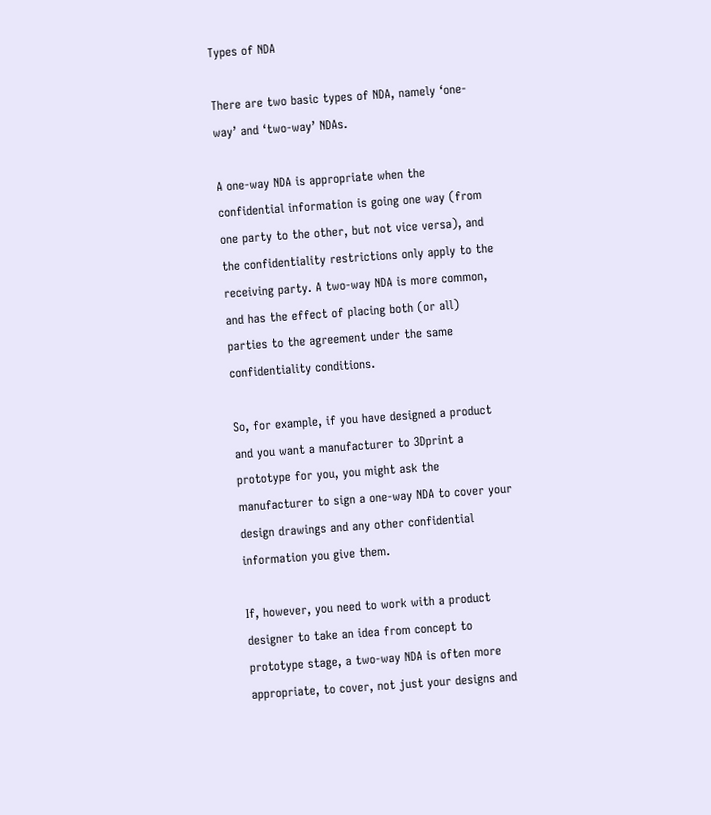Types of NDA

There are two basic types of NDA, namely ‘one-way’ and ‘two-way’ NDAs.

A one-way NDA is appropriate when the confidential information is going one way (from one party to the other, but not vice versa), and the confidentiality restrictions only apply to the receiving party. A two-way NDA is more common, and has the effect of placing both (or all) parties to the agreement under the same confidentiality conditions.

So, for example, if you have designed a product and you want a manufacturer to 3Dprint a prototype for you, you might ask the manufacturer to sign a one-way NDA to cover your design drawings and any other confidential information you give them.

If, however, you need to work with a product designer to take an idea from concept to prototype stage, a two-way NDA is often more appropriate, to cover, not just your designs and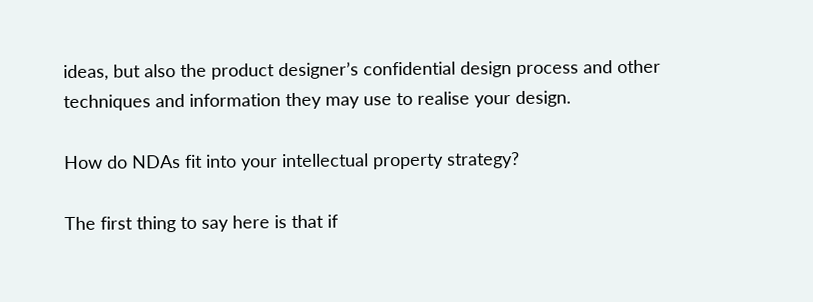ideas, but also the product designer’s confidential design process and other techniques and information they may use to realise your design.

How do NDAs fit into your intellectual property strategy?

The first thing to say here is that if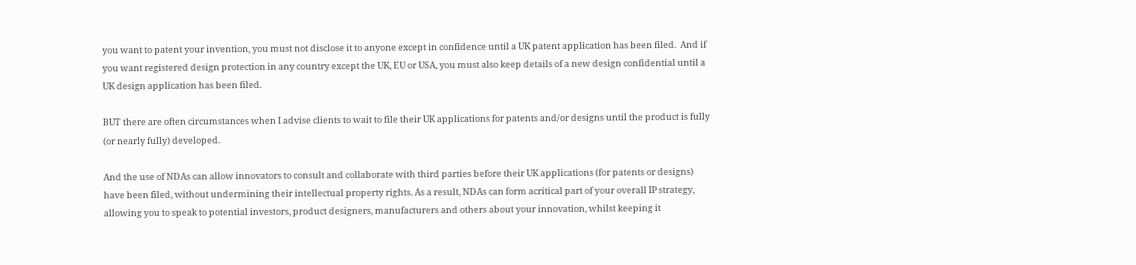you want to patent your invention, you must not disclose it to anyone except in confidence until a UK patent application has been filed.  And if you want registered design protection in any country except the UK, EU or USA, you must also keep details of a new design confidential until a UK design application has been filed.

BUT there are often circumstances when I advise clients to wait to file their UK applications for patents and/or designs until the product is fully (or nearly fully) developed.

And the use of NDAs can allow innovators to consult and collaborate with third parties before their UK applications (for patents or designs) have been filed, without undermining their intellectual property rights. As a result, NDAs can form acritical part of your overall IP strategy, allowing you to speak to potential investors, product designers, manufacturers and others about your innovation, whilst keeping it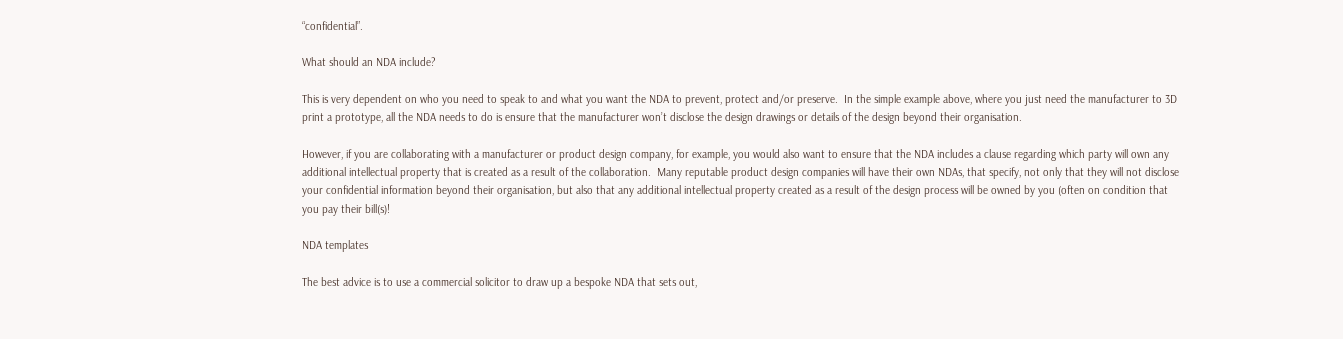“confidential”.

What should an NDA include?

This is very dependent on who you need to speak to and what you want the NDA to prevent, protect and/or preserve.  In the simple example above, where you just need the manufacturer to 3D print a prototype, all the NDA needs to do is ensure that the manufacturer won’t disclose the design drawings or details of the design beyond their organisation.

However, if you are collaborating with a manufacturer or product design company, for example, you would also want to ensure that the NDA includes a clause regarding which party will own any additional intellectual property that is created as a result of the collaboration.  Many reputable product design companies will have their own NDAs, that specify, not only that they will not disclose your confidential information beyond their organisation, but also that any additional intellectual property created as a result of the design process will be owned by you (often on condition that you pay their bill(s)!

NDA templates

The best advice is to use a commercial solicitor to draw up a bespoke NDA that sets out,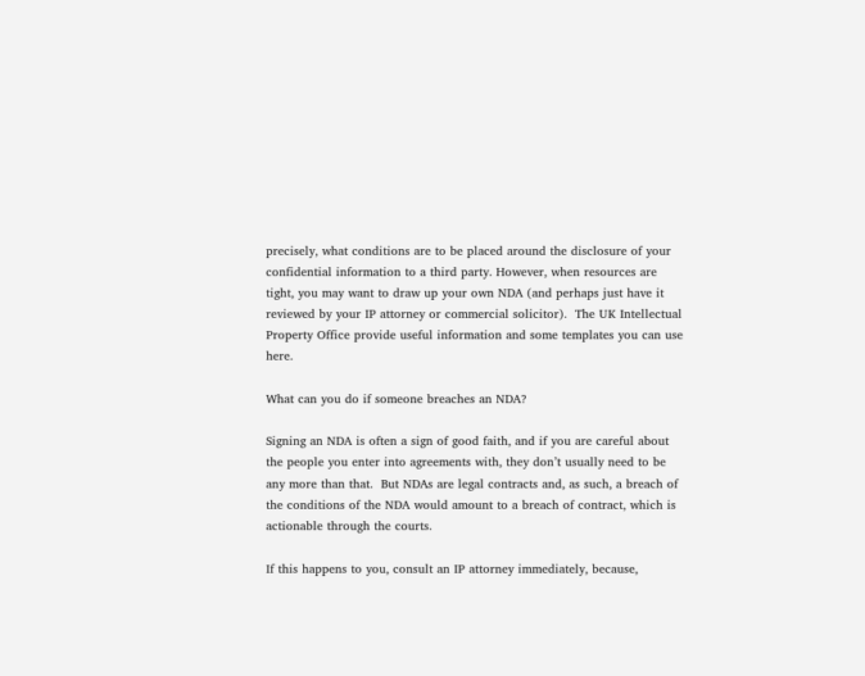precisely, what conditions are to be placed around the disclosure of your confidential information to a third party. However, when resources are tight, you may want to draw up your own NDA (and perhaps just have it reviewed by your IP attorney or commercial solicitor).  The UK Intellectual Property Office provide useful information and some templates you can use here.

What can you do if someone breaches an NDA?

Signing an NDA is often a sign of good faith, and if you are careful about the people you enter into agreements with, they don’t usually need to be any more than that.  But NDAs are legal contracts and, as such, a breach of the conditions of the NDA would amount to a breach of contract, which is actionable through the courts.

If this happens to you, consult an IP attorney immediately, because,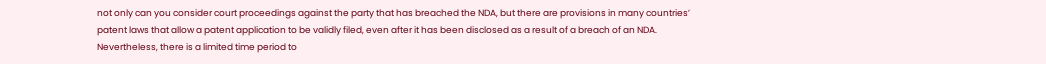not only can you consider court proceedings against the party that has breached the NDA, but there are provisions in many countries’ patent laws that allow a patent application to be validly filed, even after it has been disclosed as a result of a breach of an NDA.  Nevertheless, there is a limited time period to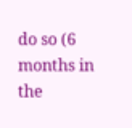do so (6 months in the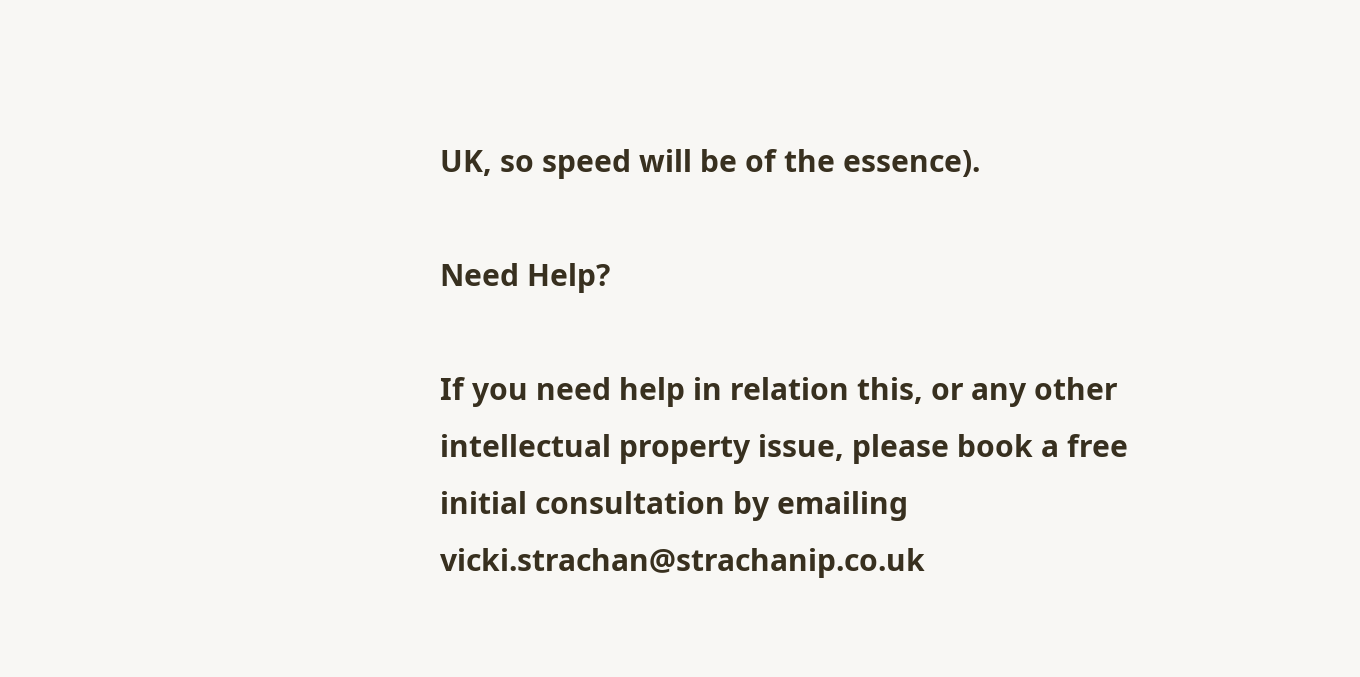UK, so speed will be of the essence).

Need Help?

If you need help in relation this, or any other intellectual property issue, please book a free initial consultation by emailing vicki.strachan@strachanip.co.uk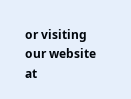or visiting our website at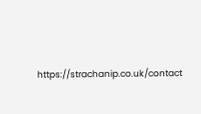https://strachanip.co.uk/contact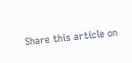Share this article on